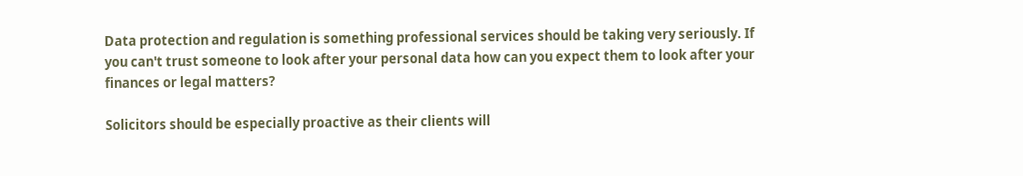Data protection and regulation is something professional services should be taking very seriously. If you can't trust someone to look after your personal data how can you expect them to look after your finances or legal matters?

Solicitors should be especially proactive as their clients will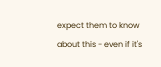expect them to know about this - even if it's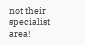not their specialist area!